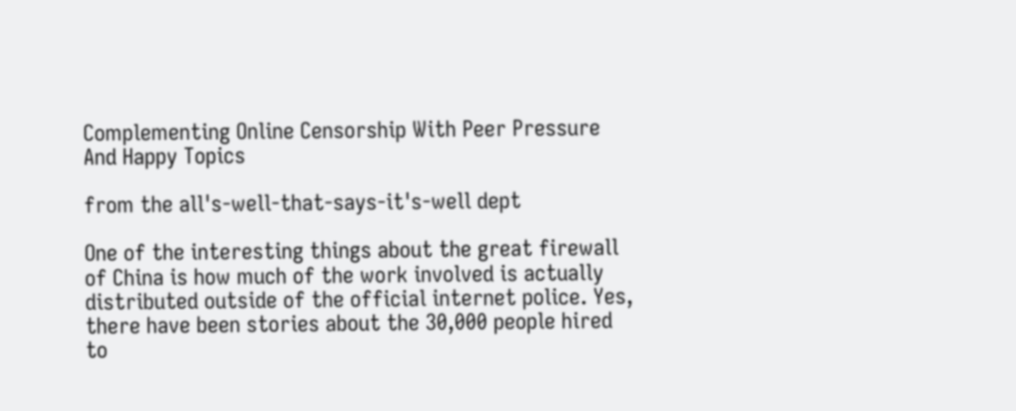Complementing Online Censorship With Peer Pressure And Happy Topics

from the all's-well-that-says-it's-well dept

One of the interesting things about the great firewall of China is how much of the work involved is actually distributed outside of the official internet police. Yes, there have been stories about the 30,000 people hired to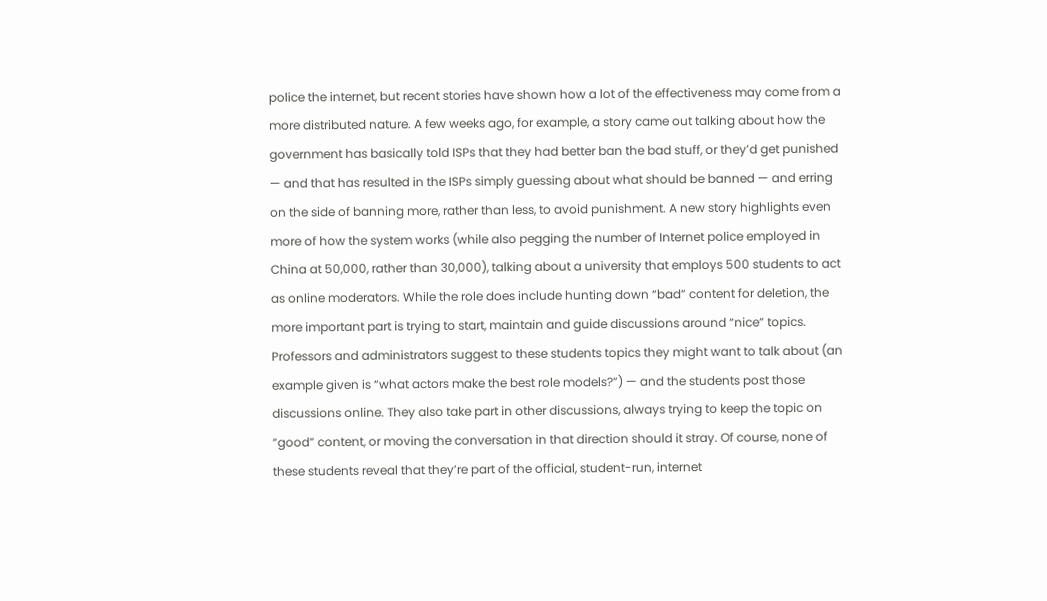police the internet, but recent stories have shown how a lot of the effectiveness may come from a more distributed nature. A few weeks ago, for example, a story came out talking about how the government has basically told ISPs that they had better ban the bad stuff, or they’d get punished — and that has resulted in the ISPs simply guessing about what should be banned — and erring on the side of banning more, rather than less, to avoid punishment. A new story highlights even more of how the system works (while also pegging the number of Internet police employed in China at 50,000, rather than 30,000), talking about a university that employs 500 students to act as online moderators. While the role does include hunting down “bad” content for deletion, the more important part is trying to start, maintain and guide discussions around “nice” topics. Professors and administrators suggest to these students topics they might want to talk about (an example given is “what actors make the best role models?”) — and the students post those discussions online. They also take part in other discussions, always trying to keep the topic on “good” content, or moving the conversation in that direction should it stray. Of course, none of these students reveal that they’re part of the official, student-run, internet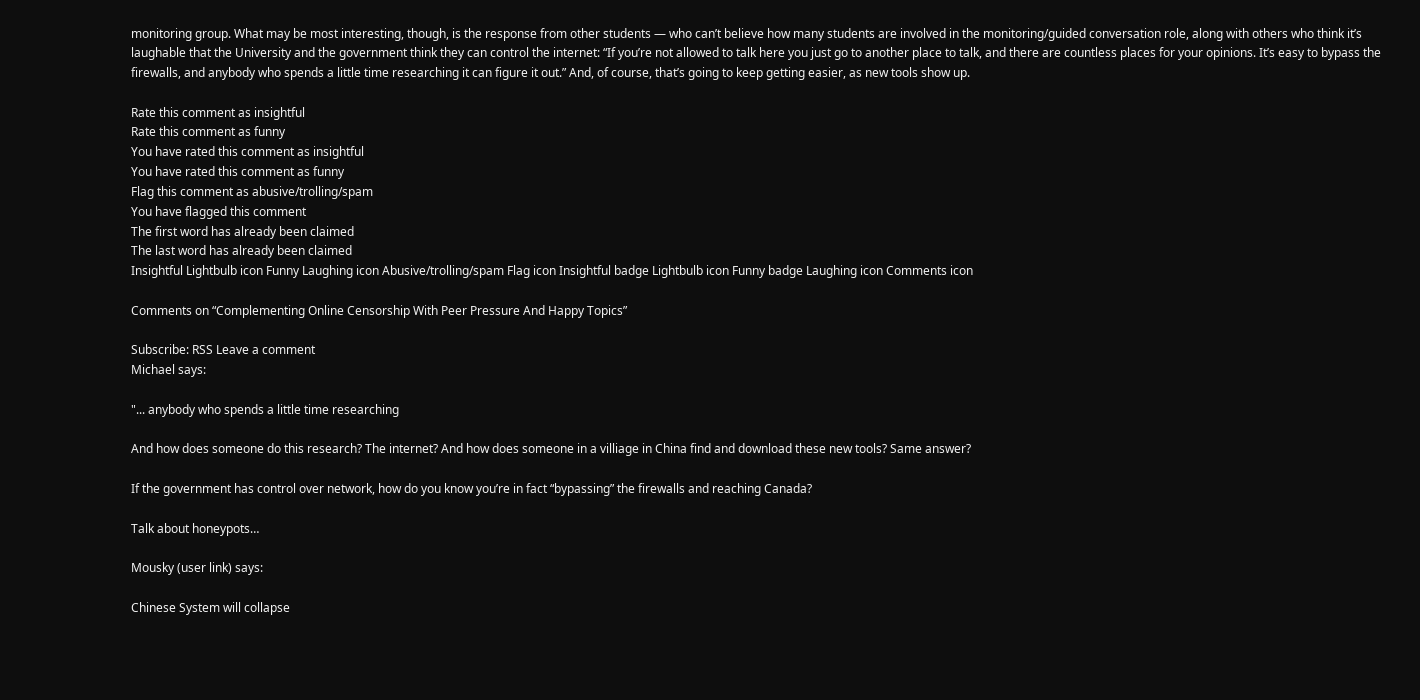monitoring group. What may be most interesting, though, is the response from other students — who can’t believe how many students are involved in the monitoring/guided conversation role, along with others who think it’s laughable that the University and the government think they can control the internet: “If you’re not allowed to talk here you just go to another place to talk, and there are countless places for your opinions. It’s easy to bypass the firewalls, and anybody who spends a little time researching it can figure it out.” And, of course, that’s going to keep getting easier, as new tools show up.

Rate this comment as insightful
Rate this comment as funny
You have rated this comment as insightful
You have rated this comment as funny
Flag this comment as abusive/trolling/spam
You have flagged this comment
The first word has already been claimed
The last word has already been claimed
Insightful Lightbulb icon Funny Laughing icon Abusive/trolling/spam Flag icon Insightful badge Lightbulb icon Funny badge Laughing icon Comments icon

Comments on “Complementing Online Censorship With Peer Pressure And Happy Topics”

Subscribe: RSS Leave a comment
Michael says:

"... anybody who spends a little time researching

And how does someone do this research? The internet? And how does someone in a villiage in China find and download these new tools? Same answer?

If the government has control over network, how do you know you’re in fact “bypassing” the firewalls and reaching Canada?

Talk about honeypots…

Mousky (user link) says:

Chinese System will collapse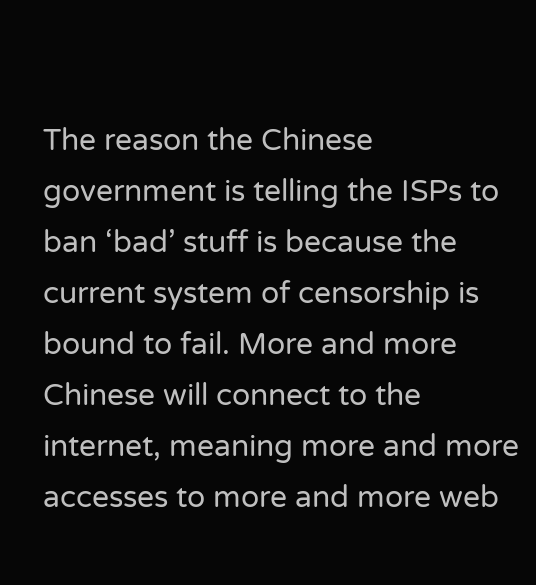The reason the Chinese government is telling the ISPs to ban ‘bad’ stuff is because the current system of censorship is bound to fail. More and more Chinese will connect to the internet, meaning more and more accesses to more and more web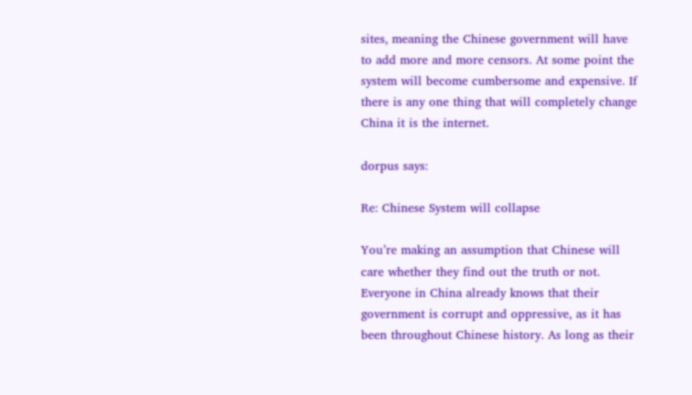sites, meaning the Chinese government will have to add more and more censors. At some point the system will become cumbersome and expensive. If there is any one thing that will completely change China it is the internet.

dorpus says:

Re: Chinese System will collapse

You’re making an assumption that Chinese will care whether they find out the truth or not. Everyone in China already knows that their government is corrupt and oppressive, as it has been throughout Chinese history. As long as their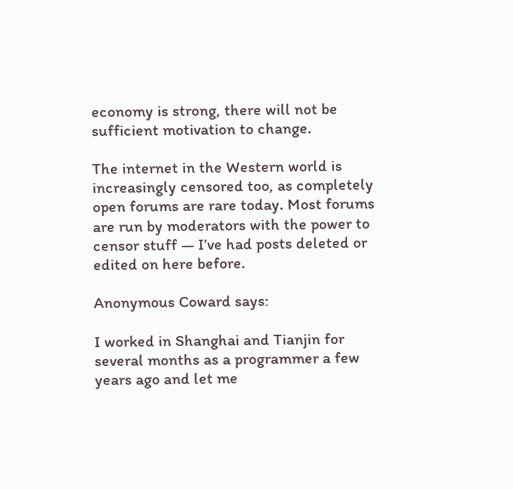economy is strong, there will not be sufficient motivation to change.

The internet in the Western world is increasingly censored too, as completely open forums are rare today. Most forums are run by moderators with the power to censor stuff — I’ve had posts deleted or edited on here before.

Anonymous Coward says:

I worked in Shanghai and Tianjin for several months as a programmer a few years ago and let me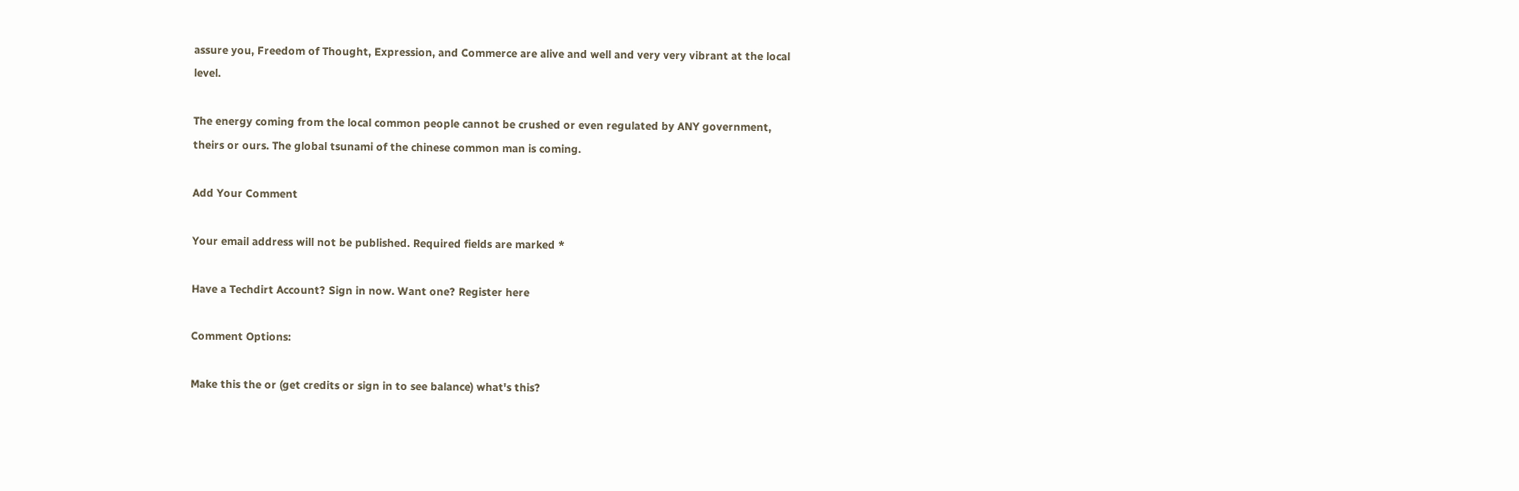assure you, Freedom of Thought, Expression, and Commerce are alive and well and very very vibrant at the local level.

The energy coming from the local common people cannot be crushed or even regulated by ANY government, theirs or ours. The global tsunami of the chinese common man is coming.

Add Your Comment

Your email address will not be published. Required fields are marked *

Have a Techdirt Account? Sign in now. Want one? Register here

Comment Options:

Make this the or (get credits or sign in to see balance) what's this?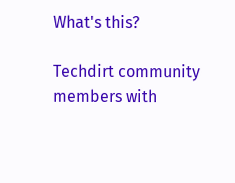What's this?

Techdirt community members with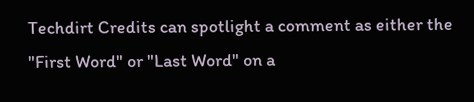Techdirt Credits can spotlight a comment as either the "First Word" or "Last Word" on a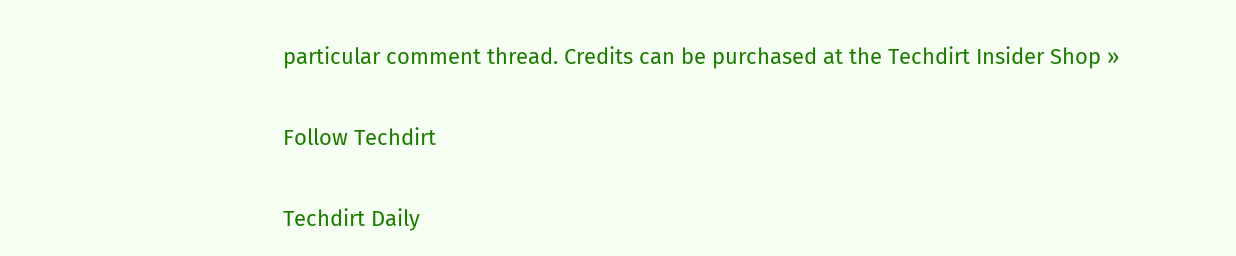particular comment thread. Credits can be purchased at the Techdirt Insider Shop »

Follow Techdirt

Techdirt Daily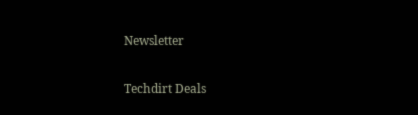Newsletter

Techdirt Deals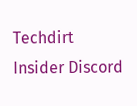Techdirt Insider Discord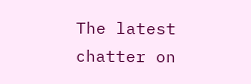The latest chatter on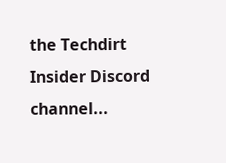the Techdirt Insider Discord channel...